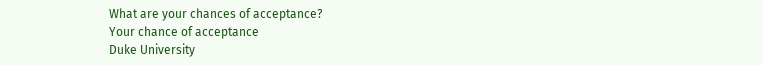What are your chances of acceptance?
Your chance of acceptance
Duke University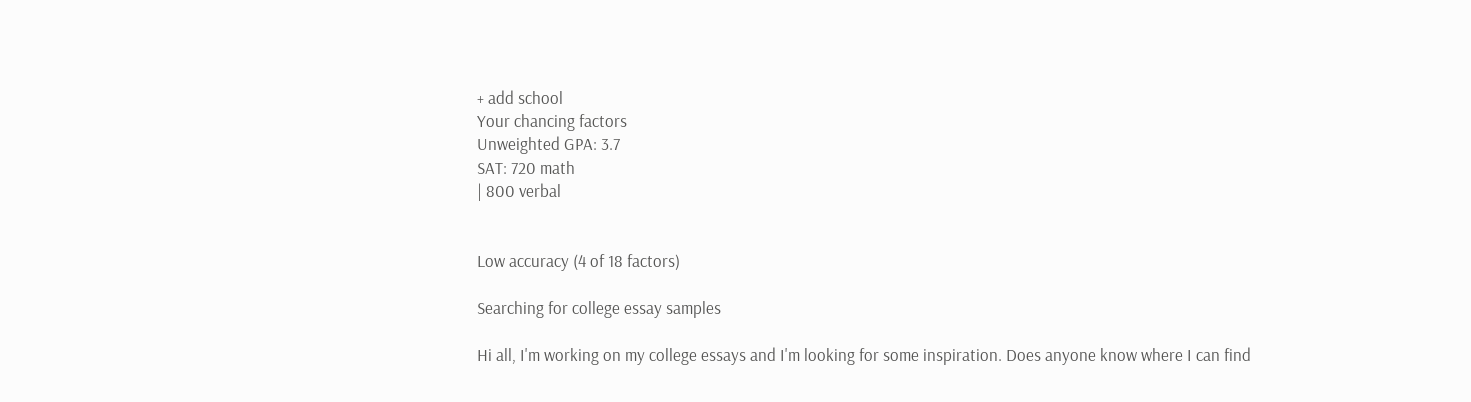+ add school
Your chancing factors
Unweighted GPA: 3.7
SAT: 720 math
| 800 verbal


Low accuracy (4 of 18 factors)

Searching for college essay samples

Hi all, I'm working on my college essays and I'm looking for some inspiration. Does anyone know where I can find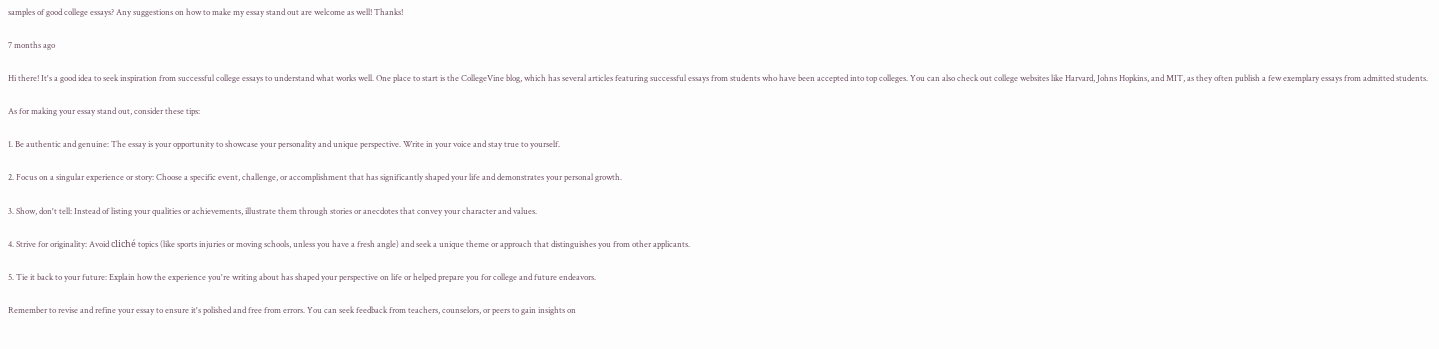samples of good college essays? Any suggestions on how to make my essay stand out are welcome as well! Thanks!

7 months ago

Hi there! It's a good idea to seek inspiration from successful college essays to understand what works well. One place to start is the CollegeVine blog, which has several articles featuring successful essays from students who have been accepted into top colleges. You can also check out college websites like Harvard, Johns Hopkins, and MIT, as they often publish a few exemplary essays from admitted students.

As for making your essay stand out, consider these tips:

1. Be authentic and genuine: The essay is your opportunity to showcase your personality and unique perspective. Write in your voice and stay true to yourself.

2. Focus on a singular experience or story: Choose a specific event, challenge, or accomplishment that has significantly shaped your life and demonstrates your personal growth.

3. Show, don't tell: Instead of listing your qualities or achievements, illustrate them through stories or anecdotes that convey your character and values.

4. Strive for originality: Avoid cliché topics (like sports injuries or moving schools, unless you have a fresh angle) and seek a unique theme or approach that distinguishes you from other applicants.

5. Tie it back to your future: Explain how the experience you're writing about has shaped your perspective on life or helped prepare you for college and future endeavors.

Remember to revise and refine your essay to ensure it's polished and free from errors. You can seek feedback from teachers, counselors, or peers to gain insights on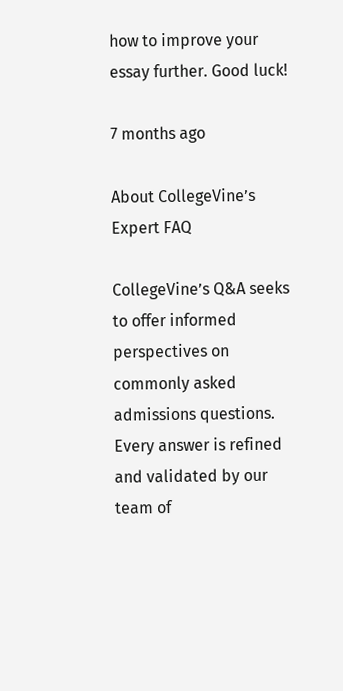how to improve your essay further. Good luck!

7 months ago

About CollegeVine’s Expert FAQ

CollegeVine’s Q&A seeks to offer informed perspectives on commonly asked admissions questions. Every answer is refined and validated by our team of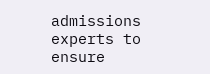admissions experts to ensure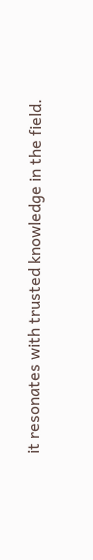it resonates with trusted knowledge in the field.